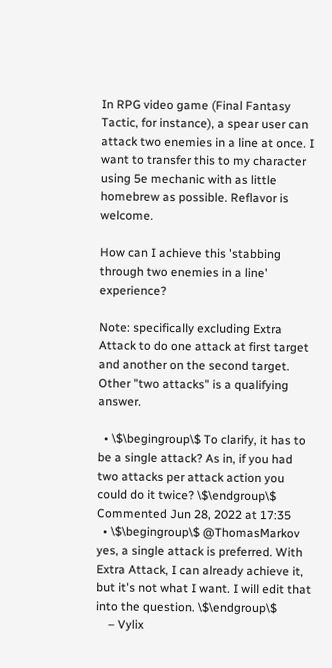In RPG video game (Final Fantasy Tactic, for instance), a spear user can attack two enemies in a line at once. I want to transfer this to my character using 5e mechanic with as little homebrew as possible. Reflavor is welcome.

How can I achieve this 'stabbing through two enemies in a line' experience?

Note: specifically excluding Extra Attack to do one attack at first target and another on the second target. Other "two attacks" is a qualifying answer.

  • \$\begingroup\$ To clarify, it has to be a single attack? As in, if you had two attacks per attack action you could do it twice? \$\endgroup\$ Commented Jun 28, 2022 at 17:35
  • \$\begingroup\$ @ThomasMarkov yes, a single attack is preferred. With Extra Attack, I can already achieve it, but it's not what I want. I will edit that into the question. \$\endgroup\$
    – Vylix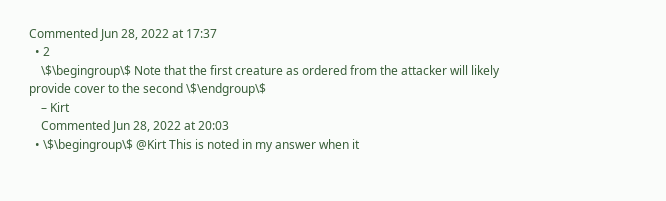Commented Jun 28, 2022 at 17:37
  • 2
    \$\begingroup\$ Note that the first creature as ordered from the attacker will likely provide cover to the second \$\endgroup\$
    – Kirt
    Commented Jun 28, 2022 at 20:03
  • \$\begingroup\$ @Kirt This is noted in my answer when it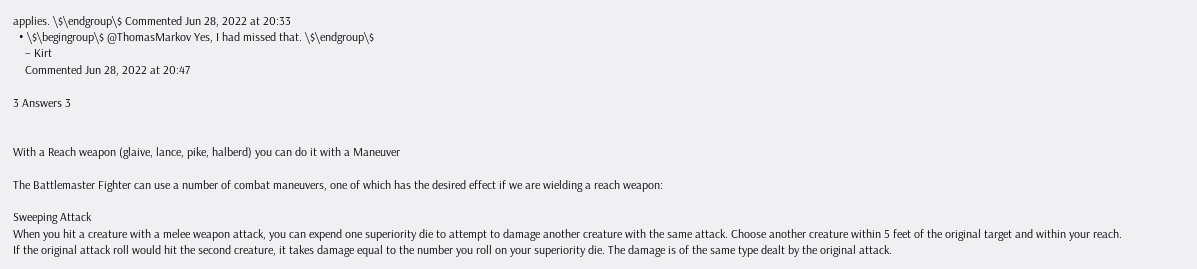applies. \$\endgroup\$ Commented Jun 28, 2022 at 20:33
  • \$\begingroup\$ @ThomasMarkov Yes, I had missed that. \$\endgroup\$
    – Kirt
    Commented Jun 28, 2022 at 20:47

3 Answers 3


With a Reach weapon (glaive, lance, pike, halberd) you can do it with a Maneuver

The Battlemaster Fighter can use a number of combat maneuvers, one of which has the desired effect if we are wielding a reach weapon:

Sweeping Attack
When you hit a creature with a melee weapon attack, you can expend one superiority die to attempt to damage another creature with the same attack. Choose another creature within 5 feet of the original target and within your reach. If the original attack roll would hit the second creature, it takes damage equal to the number you roll on your superiority die. The damage is of the same type dealt by the original attack.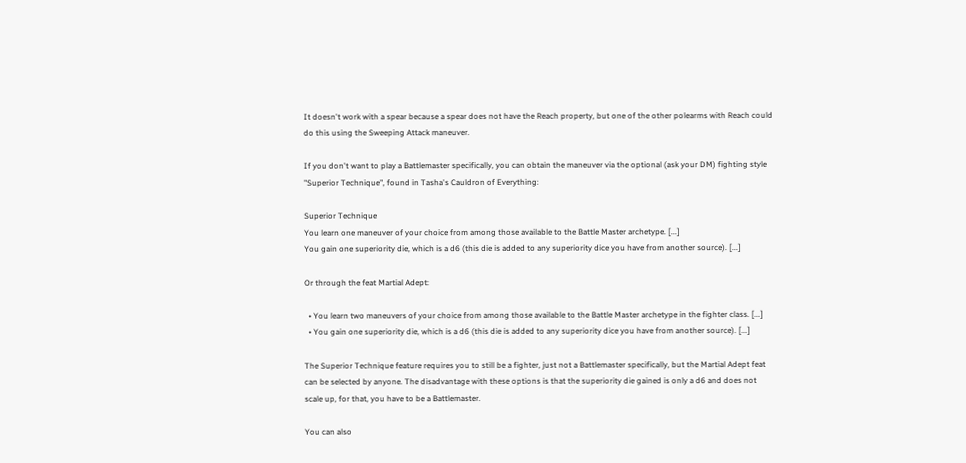It doesn't work with a spear because a spear does not have the Reach property, but one of the other polearms with Reach could do this using the Sweeping Attack maneuver.

If you don't want to play a Battlemaster specifically, you can obtain the maneuver via the optional (ask your DM) fighting style "Superior Technique", found in Tasha's Cauldron of Everything:

Superior Technique
You learn one maneuver of your choice from among those available to the Battle Master archetype. [...]
You gain one superiority die, which is a d6 (this die is added to any superiority dice you have from another source). [...]

Or through the feat Martial Adept:

  • You learn two maneuvers of your choice from among those available to the Battle Master archetype in the fighter class. [...]
  • You gain one superiority die, which is a d6 (this die is added to any superiority dice you have from another source). [...]

The Superior Technique feature requires you to still be a fighter, just not a Battlemaster specifically, but the Martial Adept feat can be selected by anyone. The disadvantage with these options is that the superiority die gained is only a d6 and does not scale up, for that, you have to be a Battlemaster.

You can also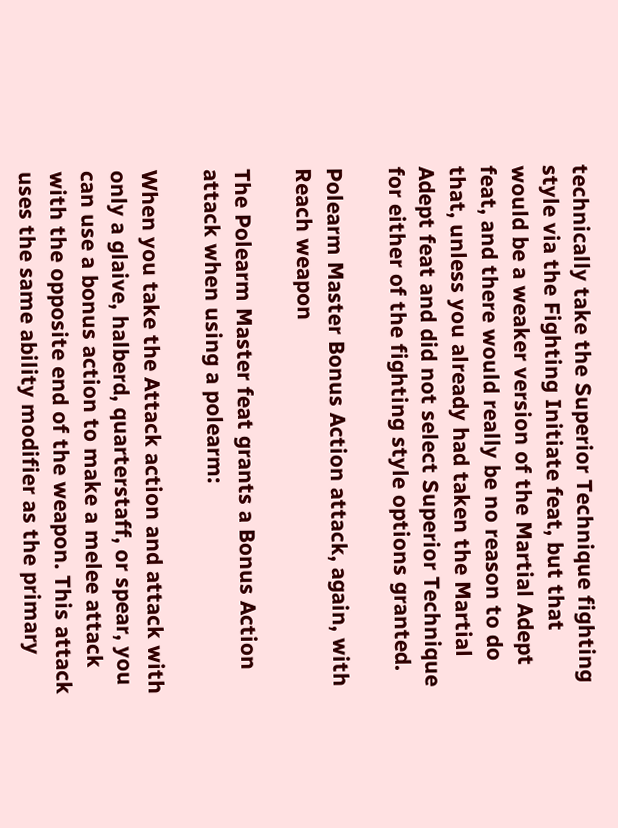technically take the Superior Technique fighting style via the Fighting Initiate feat, but that would be a weaker version of the Martial Adept feat, and there would really be no reason to do that, unless you already had taken the Martial Adept feat and did not select Superior Technique for either of the fighting style options granted.

Polearm Master Bonus Action attack, again, with Reach weapon

The Polearm Master feat grants a Bonus Action attack when using a polearm:

When you take the Attack action and attack with only a glaive, halberd, quarterstaff, or spear, you can use a bonus action to make a melee attack with the opposite end of the weapon. This attack uses the same ability modifier as the primary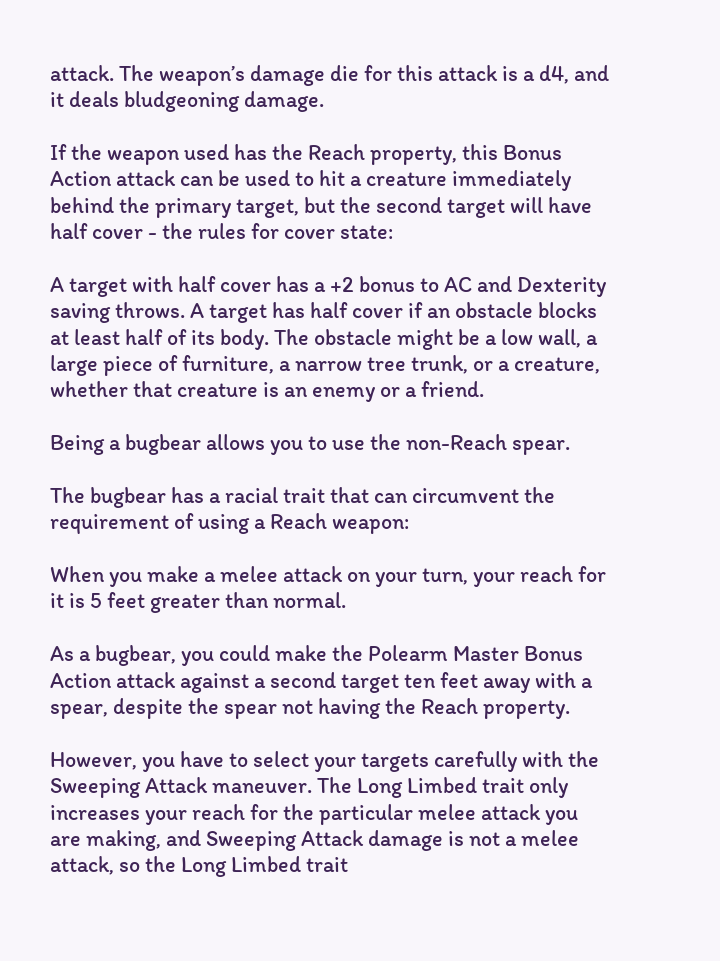attack. The weapon’s damage die for this attack is a d4, and it deals bludgeoning damage.

If the weapon used has the Reach property, this Bonus Action attack can be used to hit a creature immediately behind the primary target, but the second target will have half cover - the rules for cover state:

A target with half cover has a +2 bonus to AC and Dexterity saving throws. A target has half cover if an obstacle blocks at least half of its body. The obstacle might be a low wall, a large piece of furniture, a narrow tree trunk, or a creature, whether that creature is an enemy or a friend.

Being a bugbear allows you to use the non-Reach spear.

The bugbear has a racial trait that can circumvent the requirement of using a Reach weapon:

When you make a melee attack on your turn, your reach for it is 5 feet greater than normal.

As a bugbear, you could make the Polearm Master Bonus Action attack against a second target ten feet away with a spear, despite the spear not having the Reach property.

However, you have to select your targets carefully with the Sweeping Attack maneuver. The Long Limbed trait only increases your reach for the particular melee attack you are making, and Sweeping Attack damage is not a melee attack, so the Long Limbed trait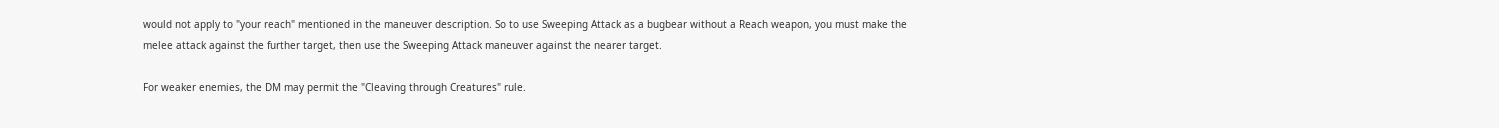would not apply to "your reach" mentioned in the maneuver description. So to use Sweeping Attack as a bugbear without a Reach weapon, you must make the melee attack against the further target, then use the Sweeping Attack maneuver against the nearer target.

For weaker enemies, the DM may permit the "Cleaving through Creatures" rule.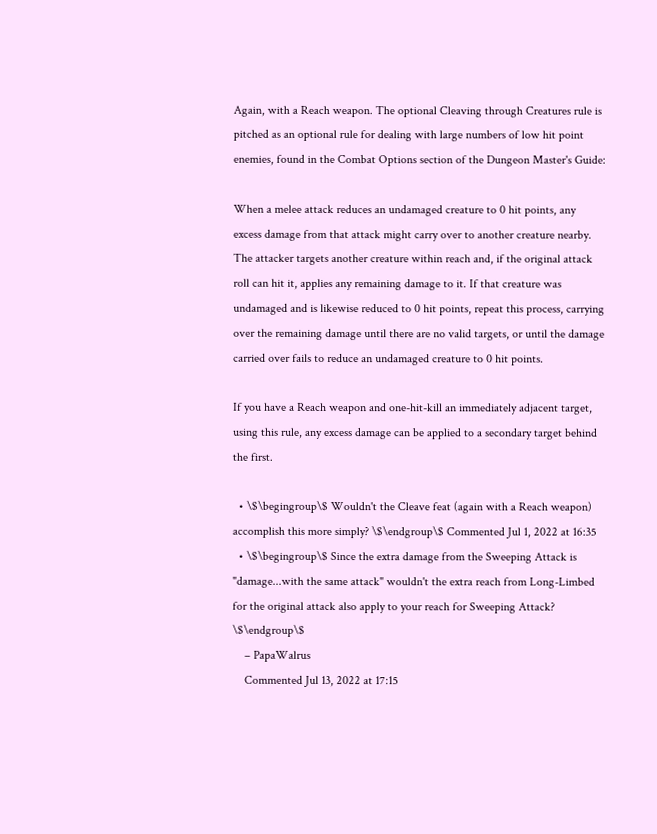Again, with a Reach weapon. The optional Cleaving through Creatures rule is pitched as an optional rule for dealing with large numbers of low hit point enemies, found in the Combat Options section of the Dungeon Master's Guide:

When a melee attack reduces an undamaged creature to 0 hit points, any excess damage from that attack might carry over to another creature nearby. The attacker targets another creature within reach and, if the original attack roll can hit it, applies any remaining damage to it. If that creature was undamaged and is likewise reduced to 0 hit points, repeat this process, carrying over the remaining damage until there are no valid targets, or until the damage carried over fails to reduce an undamaged creature to 0 hit points.

If you have a Reach weapon and one-hit-kill an immediately adjacent target, using this rule, any excess damage can be applied to a secondary target behind the first.

  • \$\begingroup\$ Wouldn't the Cleave feat (again with a Reach weapon) accomplish this more simply? \$\endgroup\$ Commented Jul 1, 2022 at 16:35
  • \$\begingroup\$ Since the extra damage from the Sweeping Attack is "damage...with the same attack" wouldn't the extra reach from Long-Limbed for the original attack also apply to your reach for Sweeping Attack? \$\endgroup\$
    – PapaWalrus
    Commented Jul 13, 2022 at 17:15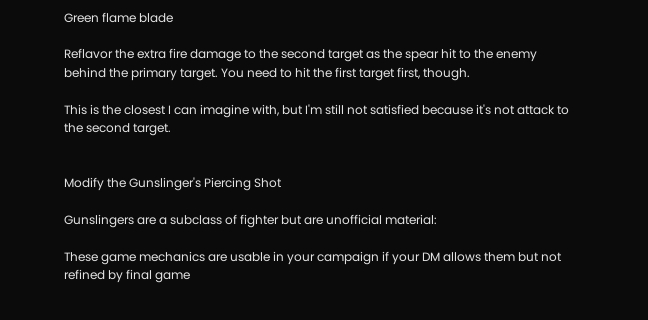Green flame blade

Reflavor the extra fire damage to the second target as the spear hit to the enemy behind the primary target. You need to hit the first target first, though.

This is the closest I can imagine with, but I'm still not satisfied because it's not attack to the second target.


Modify the Gunslinger's Piercing Shot

Gunslingers are a subclass of fighter but are unofficial material:

These game mechanics are usable in your campaign if your DM allows them but not refined by final game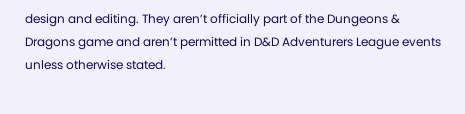design and editing. They aren’t officially part of the Dungeons & Dragons game and aren’t permitted in D&D Adventurers League events unless otherwise stated.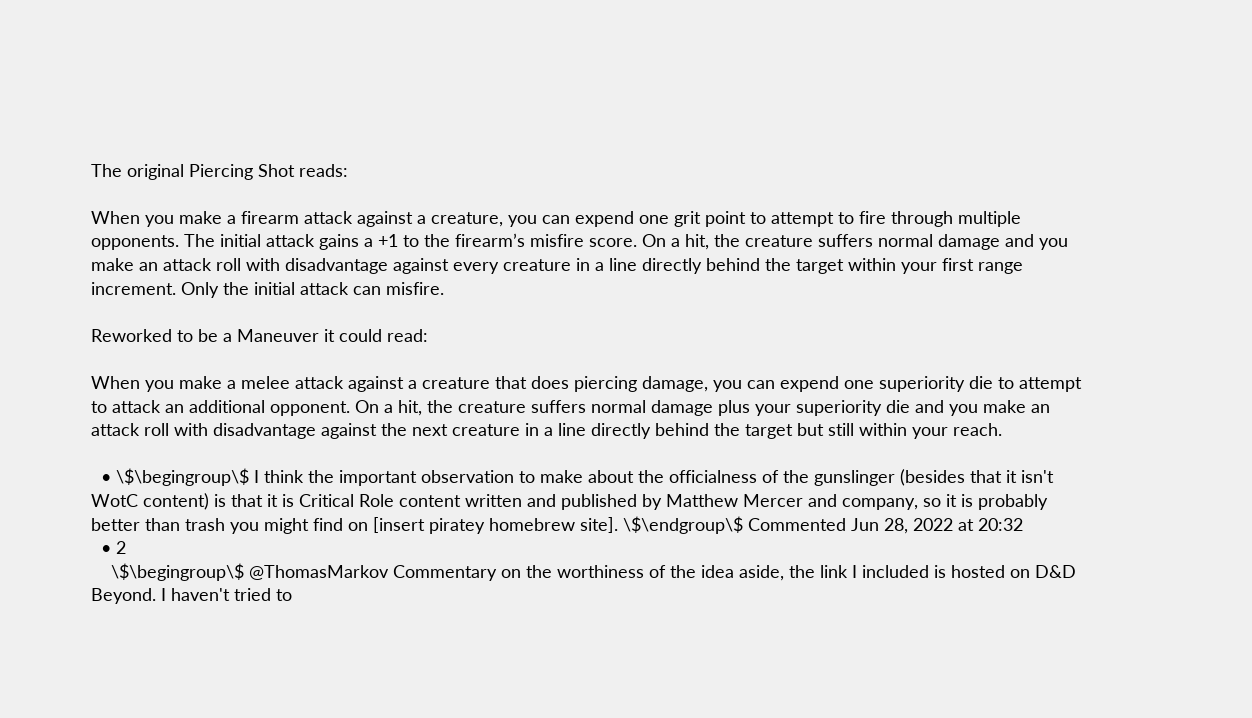The original Piercing Shot reads:

When you make a firearm attack against a creature, you can expend one grit point to attempt to fire through multiple opponents. The initial attack gains a +1 to the firearm’s misfire score. On a hit, the creature suffers normal damage and you make an attack roll with disadvantage against every creature in a line directly behind the target within your first range increment. Only the initial attack can misfire.

Reworked to be a Maneuver it could read:

When you make a melee attack against a creature that does piercing damage, you can expend one superiority die to attempt to attack an additional opponent. On a hit, the creature suffers normal damage plus your superiority die and you make an attack roll with disadvantage against the next creature in a line directly behind the target but still within your reach.

  • \$\begingroup\$ I think the important observation to make about the officialness of the gunslinger (besides that it isn't WotC content) is that it is Critical Role content written and published by Matthew Mercer and company, so it is probably better than trash you might find on [insert piratey homebrew site]. \$\endgroup\$ Commented Jun 28, 2022 at 20:32
  • 2
    \$\begingroup\$ @ThomasMarkov Commentary on the worthiness of the idea aside, the link I included is hosted on D&D Beyond. I haven't tried to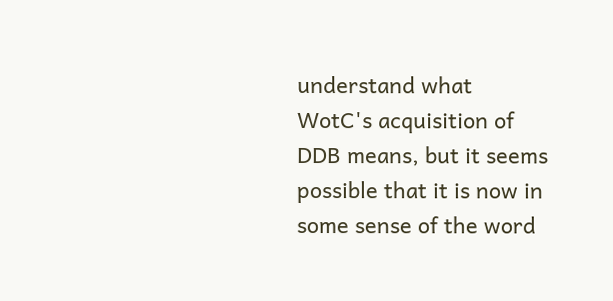understand what WotC's acquisition of DDB means, but it seems possible that it is now in some sense of the word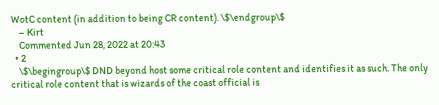WotC content (in addition to being CR content). \$\endgroup\$
    – Kirt
    Commented Jun 28, 2022 at 20:43
  • 2
    \$\begingroup\$ DND beyond host some critical role content and identifies it as such. The only critical role content that is wizards of the coast official is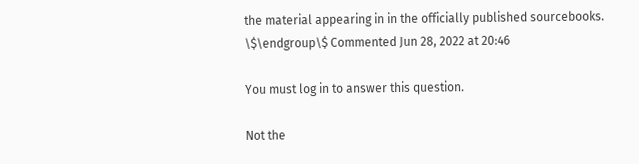the material appearing in in the officially published sourcebooks. \$\endgroup\$ Commented Jun 28, 2022 at 20:46

You must log in to answer this question.

Not the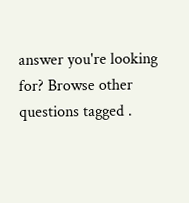answer you're looking for? Browse other questions tagged .